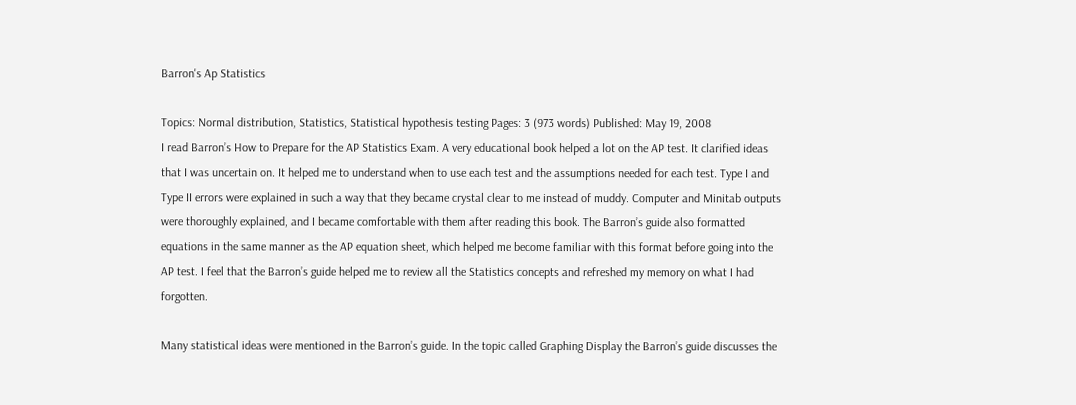Barron's Ap Statistics

Topics: Normal distribution, Statistics, Statistical hypothesis testing Pages: 3 (973 words) Published: May 19, 2008
I read Barron’s How to Prepare for the AP Statistics Exam. A very educational book helped a lot on the AP test. It clarified ideas that I was uncertain on. It helped me to understand when to use each test and the assumptions needed for each test. Type I and Type II errors were explained in such a way that they became crystal clear to me instead of muddy. Computer and Minitab outputs were thoroughly explained, and I became comfortable with them after reading this book. The Barron’s guide also formatted equations in the same manner as the AP equation sheet, which helped me become familiar with this format before going into the AP test. I feel that the Barron’s guide helped me to review all the Statistics concepts and refreshed my memory on what I had forgotten.

Many statistical ideas were mentioned in the Barron’s guide. In the topic called Graphing Display the Barron’s guide discusses the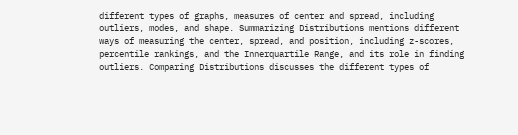different types of graphs, measures of center and spread, including outliers, modes, and shape. Summarizing Distributions mentions different ways of measuring the center, spread, and position, including z-scores, percentile rankings, and the Innerquartile Range, and its role in finding outliers. Comparing Distributions discusses the different types of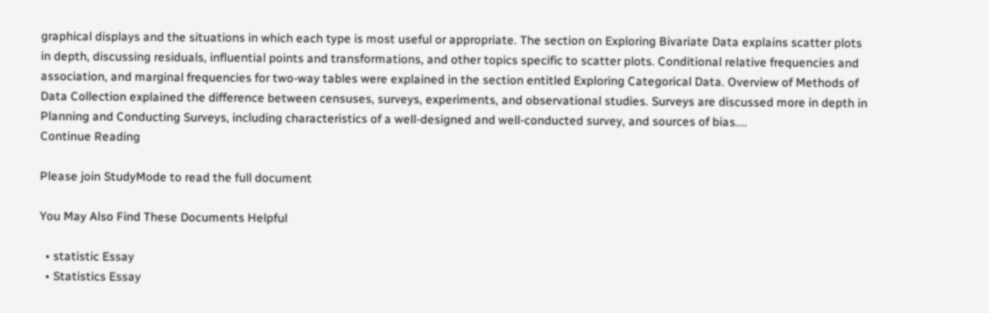graphical displays and the situations in which each type is most useful or appropriate. The section on Exploring Bivariate Data explains scatter plots in depth, discussing residuals, influential points and transformations, and other topics specific to scatter plots. Conditional relative frequencies and association, and marginal frequencies for two-way tables were explained in the section entitled Exploring Categorical Data. Overview of Methods of Data Collection explained the difference between censuses, surveys, experiments, and observational studies. Surveys are discussed more in depth in Planning and Conducting Surveys, including characteristics of a well-designed and well-conducted survey, and sources of bias....
Continue Reading

Please join StudyMode to read the full document

You May Also Find These Documents Helpful

  • statistic Essay
  • Statistics Essay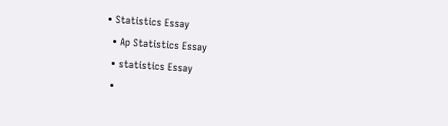• Statistics Essay
  • Ap Statistics Essay
  • statistics Essay
  •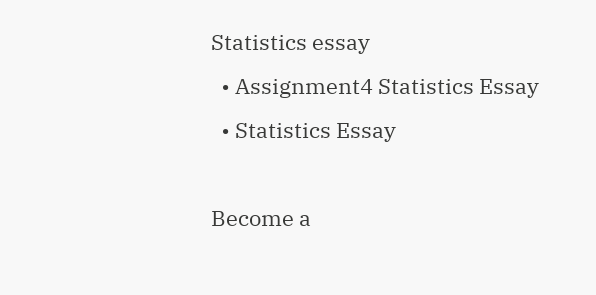Statistics essay
  • Assignment4 Statistics Essay
  • Statistics Essay

Become a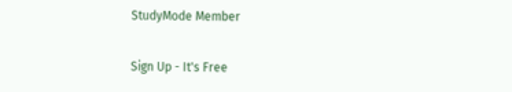StudyMode Member

Sign Up - It's Free